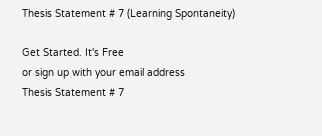Thesis Statement # 7 (Learning Spontaneity)

Get Started. It's Free
or sign up with your email address
Thesis Statement # 7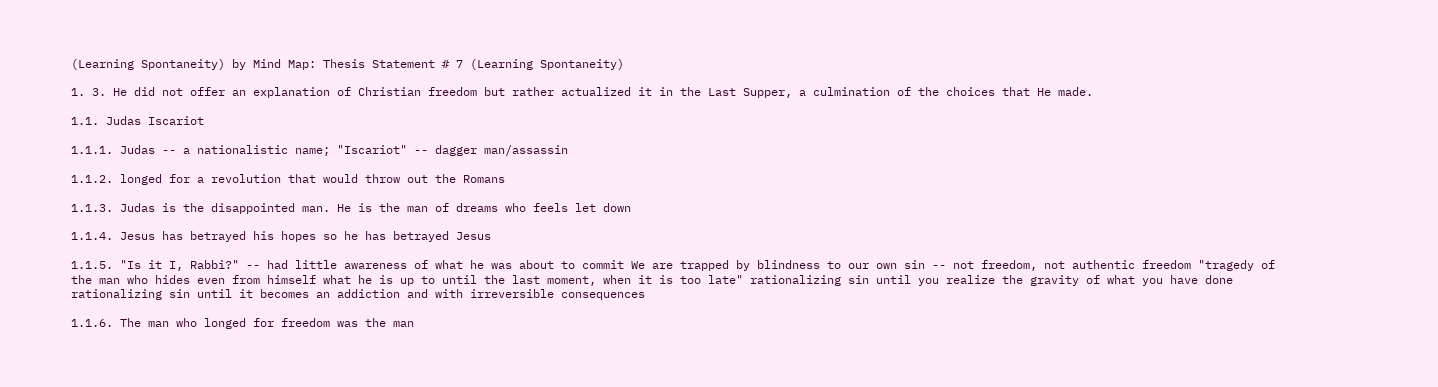(Learning Spontaneity) by Mind Map: Thesis Statement # 7 (Learning Spontaneity)

1. 3. He did not offer an explanation of Christian freedom but rather actualized it in the Last Supper, a culmination of the choices that He made.

1.1. Judas Iscariot

1.1.1. Judas -- a nationalistic name; "Iscariot" -- dagger man/assassin

1.1.2. longed for a revolution that would throw out the Romans

1.1.3. Judas is the disappointed man. He is the man of dreams who feels let down

1.1.4. Jesus has betrayed his hopes so he has betrayed Jesus

1.1.5. "Is it I, Rabbi?" -- had little awareness of what he was about to commit We are trapped by blindness to our own sin -- not freedom, not authentic freedom "tragedy of the man who hides even from himself what he is up to until the last moment, when it is too late" rationalizing sin until you realize the gravity of what you have done rationalizing sin until it becomes an addiction and with irreversible consequences

1.1.6. The man who longed for freedom was the man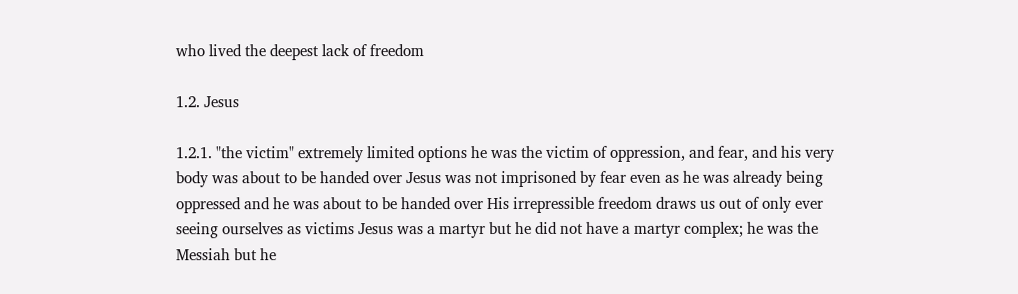who lived the deepest lack of freedom

1.2. Jesus

1.2.1. "the victim" extremely limited options he was the victim of oppression, and fear, and his very body was about to be handed over Jesus was not imprisoned by fear even as he was already being oppressed and he was about to be handed over His irrepressible freedom draws us out of only ever seeing ourselves as victims Jesus was a martyr but he did not have a martyr complex; he was the Messiah but he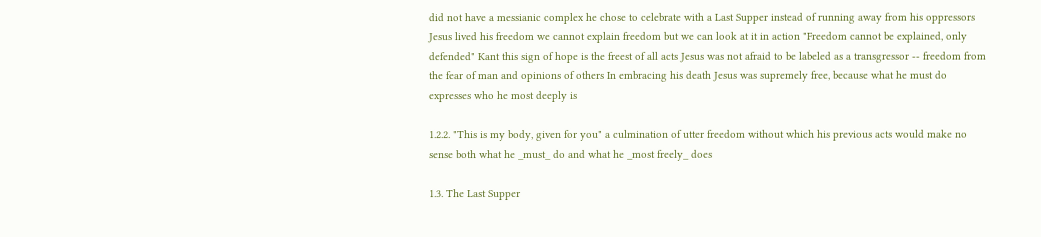did not have a messianic complex he chose to celebrate with a Last Supper instead of running away from his oppressors Jesus lived his freedom we cannot explain freedom but we can look at it in action "Freedom cannot be explained, only defended" Kant this sign of hope is the freest of all acts Jesus was not afraid to be labeled as a transgressor -- freedom from the fear of man and opinions of others In embracing his death Jesus was supremely free, because what he must do expresses who he most deeply is

1.2.2. "This is my body, given for you" a culmination of utter freedom without which his previous acts would make no sense both what he _must_ do and what he _most freely_ does

1.3. The Last Supper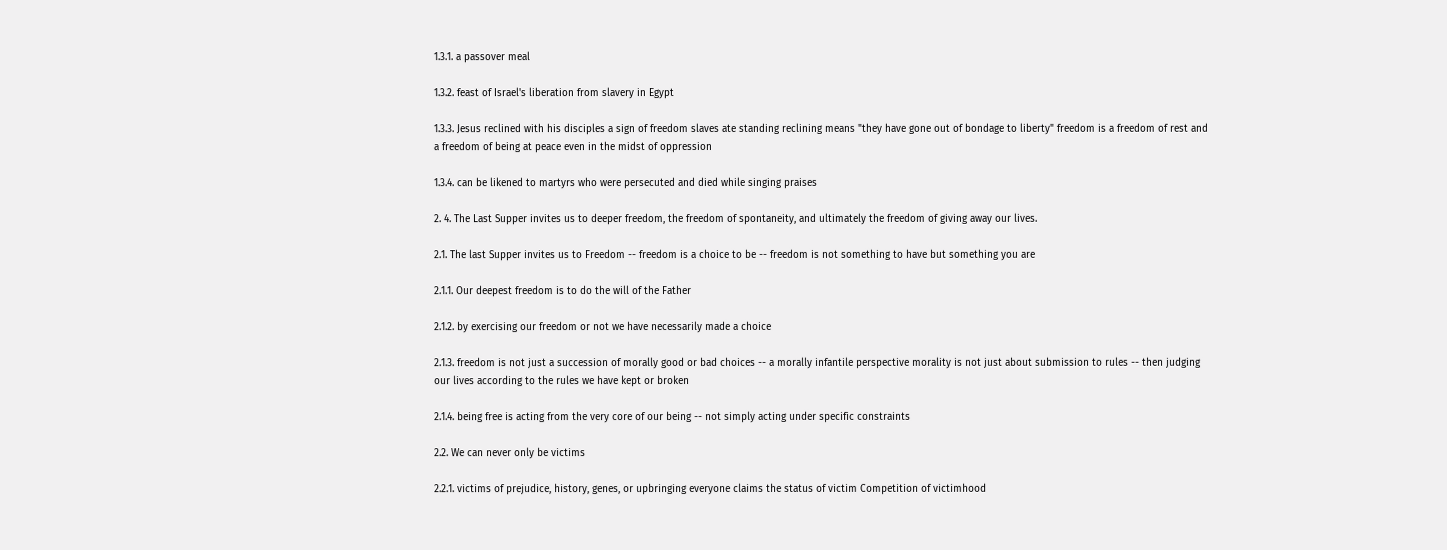1.3.1. a passover meal

1.3.2. feast of Israel's liberation from slavery in Egypt

1.3.3. Jesus reclined with his disciples a sign of freedom slaves ate standing reclining means "they have gone out of bondage to liberty" freedom is a freedom of rest and a freedom of being at peace even in the midst of oppression

1.3.4. can be likened to martyrs who were persecuted and died while singing praises

2. 4. The Last Supper invites us to deeper freedom, the freedom of spontaneity, and ultimately the freedom of giving away our lives.

2.1. The last Supper invites us to Freedom -- freedom is a choice to be -- freedom is not something to have but something you are

2.1.1. Our deepest freedom is to do the will of the Father

2.1.2. by exercising our freedom or not we have necessarily made a choice

2.1.3. freedom is not just a succession of morally good or bad choices -- a morally infantile perspective morality is not just about submission to rules -- then judging our lives according to the rules we have kept or broken

2.1.4. being free is acting from the very core of our being -- not simply acting under specific constraints

2.2. We can never only be victims

2.2.1. victims of prejudice, history, genes, or upbringing everyone claims the status of victim Competition of victimhood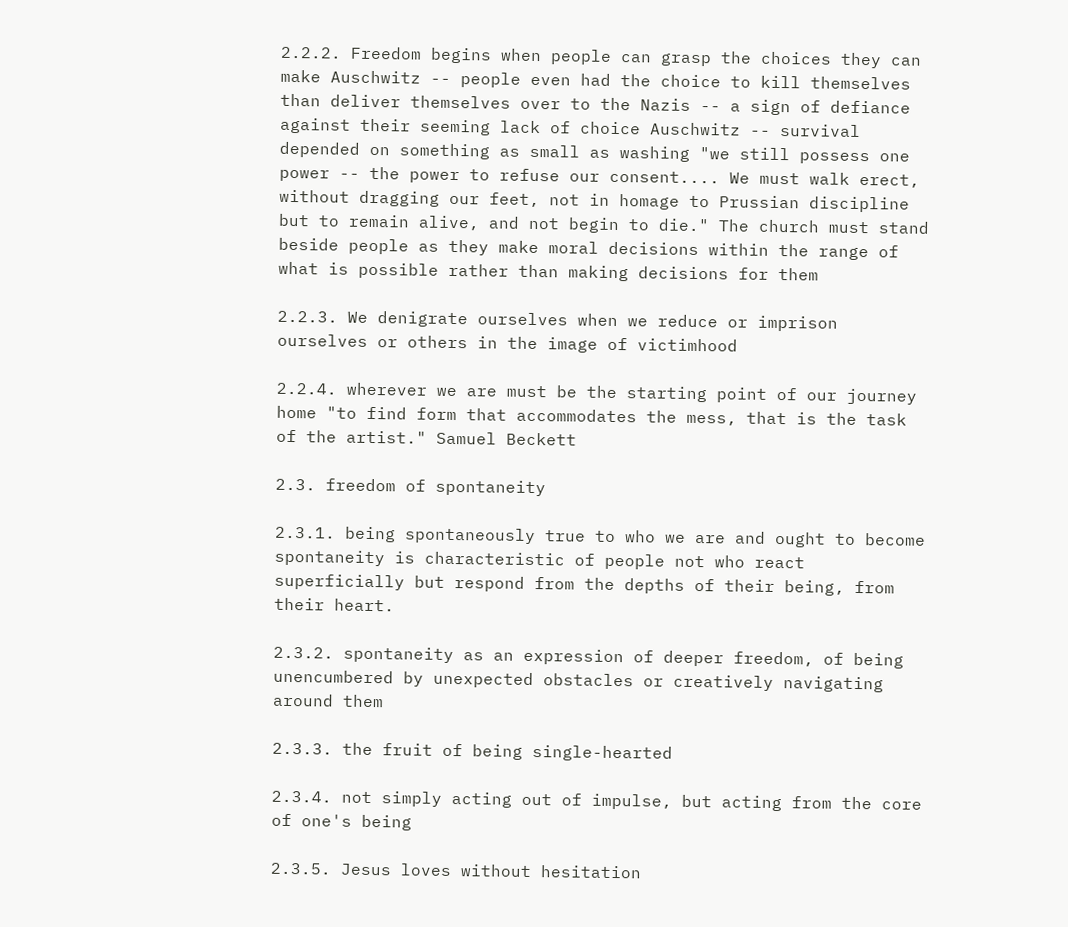2.2.2. Freedom begins when people can grasp the choices they can make Auschwitz -- people even had the choice to kill themselves than deliver themselves over to the Nazis -- a sign of defiance against their seeming lack of choice Auschwitz -- survival depended on something as small as washing "we still possess one power -- the power to refuse our consent.... We must walk erect, without dragging our feet, not in homage to Prussian discipline but to remain alive, and not begin to die." The church must stand beside people as they make moral decisions within the range of what is possible rather than making decisions for them

2.2.3. We denigrate ourselves when we reduce or imprison ourselves or others in the image of victimhood

2.2.4. wherever we are must be the starting point of our journey home "to find form that accommodates the mess, that is the task of the artist." Samuel Beckett

2.3. freedom of spontaneity

2.3.1. being spontaneously true to who we are and ought to become spontaneity is characteristic of people not who react superficially but respond from the depths of their being, from their heart.

2.3.2. spontaneity as an expression of deeper freedom, of being unencumbered by unexpected obstacles or creatively navigating around them

2.3.3. the fruit of being single-hearted

2.3.4. not simply acting out of impulse, but acting from the core of one's being

2.3.5. Jesus loves without hesitation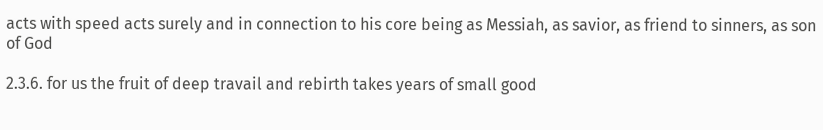acts with speed acts surely and in connection to his core being as Messiah, as savior, as friend to sinners, as son of God

2.3.6. for us the fruit of deep travail and rebirth takes years of small good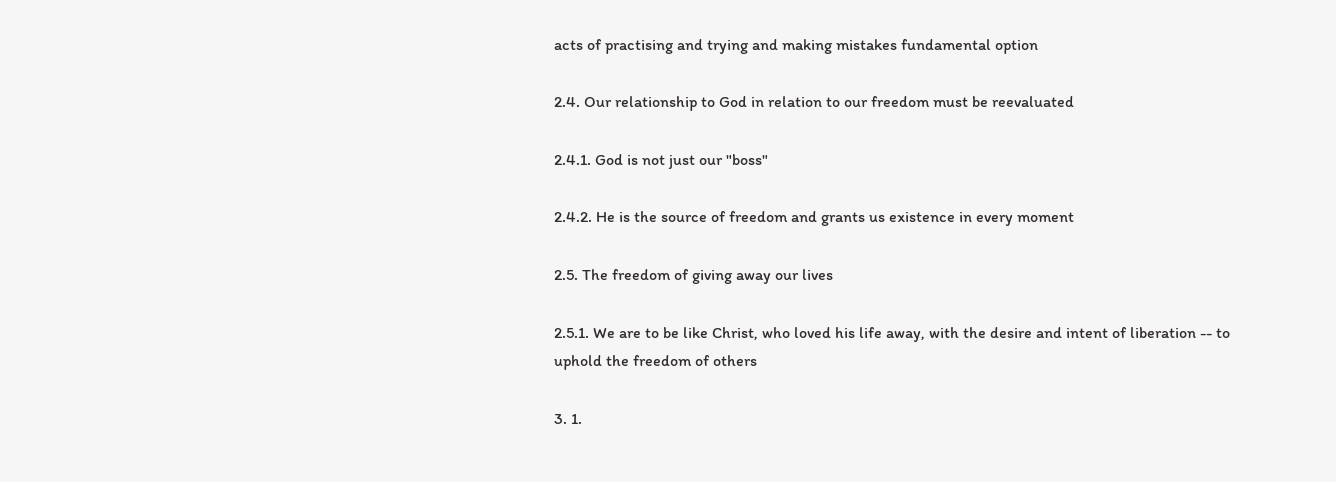acts of practising and trying and making mistakes fundamental option

2.4. Our relationship to God in relation to our freedom must be reevaluated

2.4.1. God is not just our "boss"

2.4.2. He is the source of freedom and grants us existence in every moment

2.5. The freedom of giving away our lives

2.5.1. We are to be like Christ, who loved his life away, with the desire and intent of liberation -- to uphold the freedom of others

3. 1.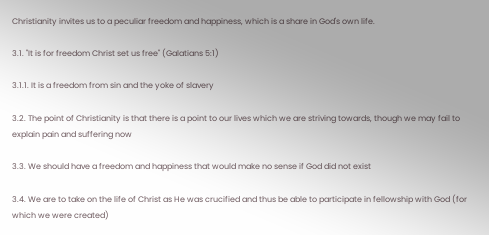Christianity invites us to a peculiar freedom and happiness, which is a share in God's own life.

3.1. "It is for freedom Christ set us free" (Galatians 5:1)

3.1.1. It is a freedom from sin and the yoke of slavery

3.2. The point of Christianity is that there is a point to our lives which we are striving towards, though we may fail to explain pain and suffering now

3.3. We should have a freedom and happiness that would make no sense if God did not exist

3.4. We are to take on the life of Christ as He was crucified and thus be able to participate in fellowship with God (for which we were created)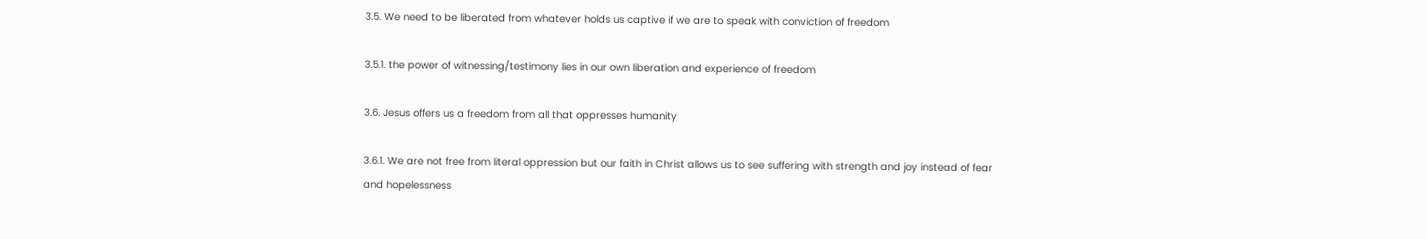3.5. We need to be liberated from whatever holds us captive if we are to speak with conviction of freedom

3.5.1. the power of witnessing/testimony lies in our own liberation and experience of freedom

3.6. Jesus offers us a freedom from all that oppresses humanity

3.6.1. We are not free from literal oppression but our faith in Christ allows us to see suffering with strength and joy instead of fear and hopelessness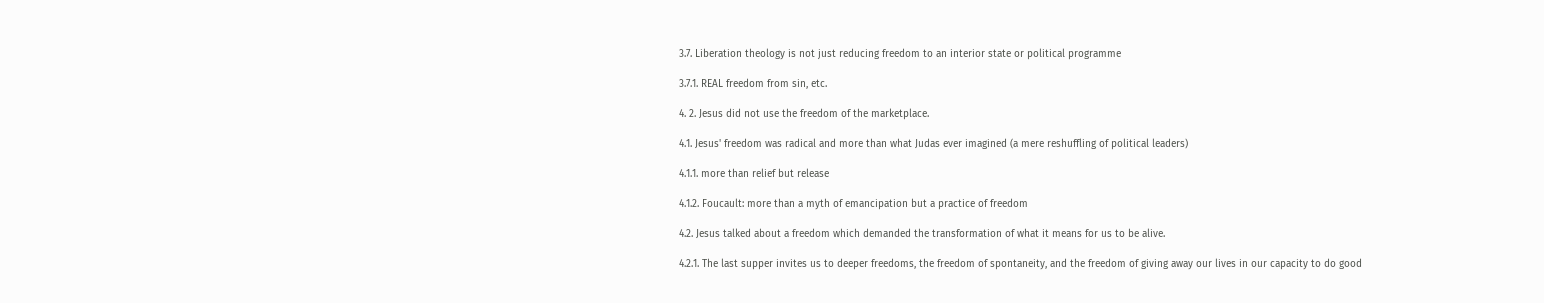3.7. Liberation theology is not just reducing freedom to an interior state or political programme

3.7.1. REAL freedom from sin, etc.

4. 2. Jesus did not use the freedom of the marketplace.

4.1. Jesus' freedom was radical and more than what Judas ever imagined (a mere reshuffling of political leaders)

4.1.1. more than relief but release

4.1.2. Foucault: more than a myth of emancipation but a practice of freedom

4.2. Jesus talked about a freedom which demanded the transformation of what it means for us to be alive.

4.2.1. The last supper invites us to deeper freedoms, the freedom of spontaneity, and the freedom of giving away our lives in our capacity to do good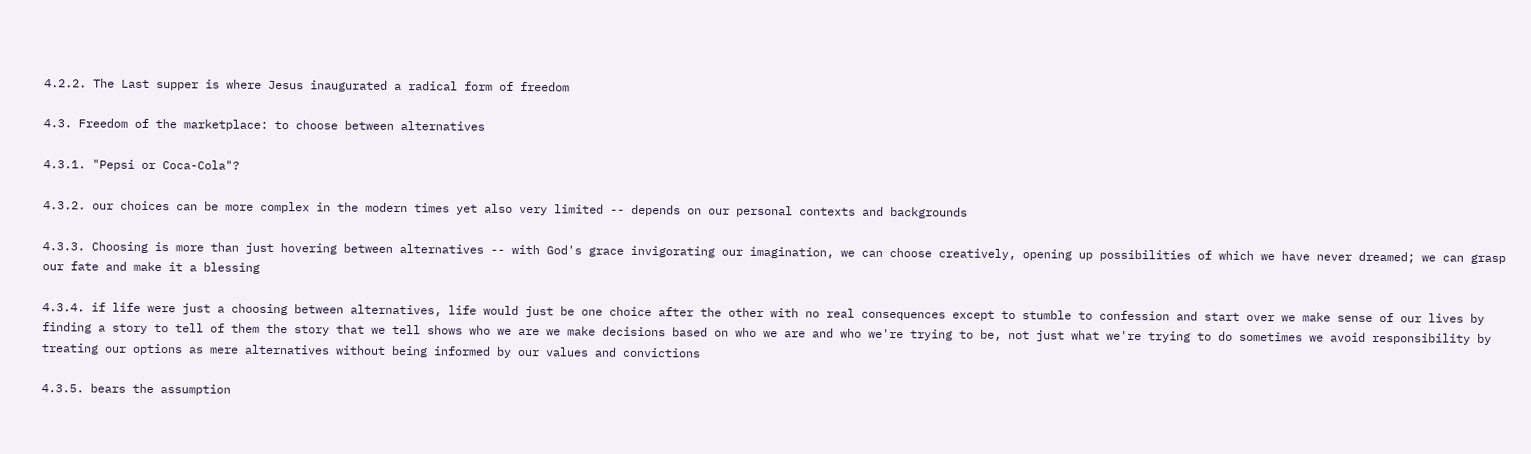4.2.2. The Last supper is where Jesus inaugurated a radical form of freedom

4.3. Freedom of the marketplace: to choose between alternatives

4.3.1. "Pepsi or Coca-Cola"?

4.3.2. our choices can be more complex in the modern times yet also very limited -- depends on our personal contexts and backgrounds

4.3.3. Choosing is more than just hovering between alternatives -- with God's grace invigorating our imagination, we can choose creatively, opening up possibilities of which we have never dreamed; we can grasp our fate and make it a blessing

4.3.4. if life were just a choosing between alternatives, life would just be one choice after the other with no real consequences except to stumble to confession and start over we make sense of our lives by finding a story to tell of them the story that we tell shows who we are we make decisions based on who we are and who we're trying to be, not just what we're trying to do sometimes we avoid responsibility by treating our options as mere alternatives without being informed by our values and convictions

4.3.5. bears the assumption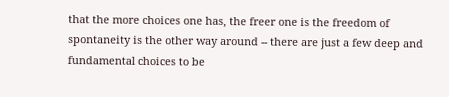that the more choices one has, the freer one is the freedom of spontaneity is the other way around -- there are just a few deep and fundamental choices to be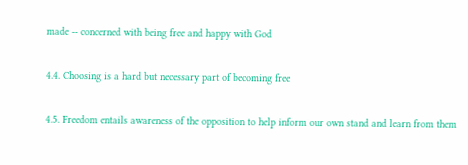made -- concerned with being free and happy with God

4.4. Choosing is a hard but necessary part of becoming free

4.5. Freedom entails awareness of the opposition to help inform our own stand and learn from them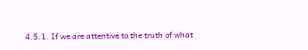4.5.1. If we are attentive to the truth of what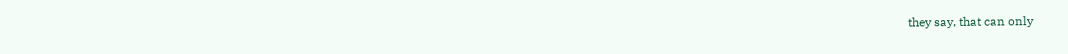they say, that can only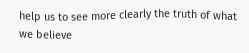help us to see more clearly the truth of what we believe